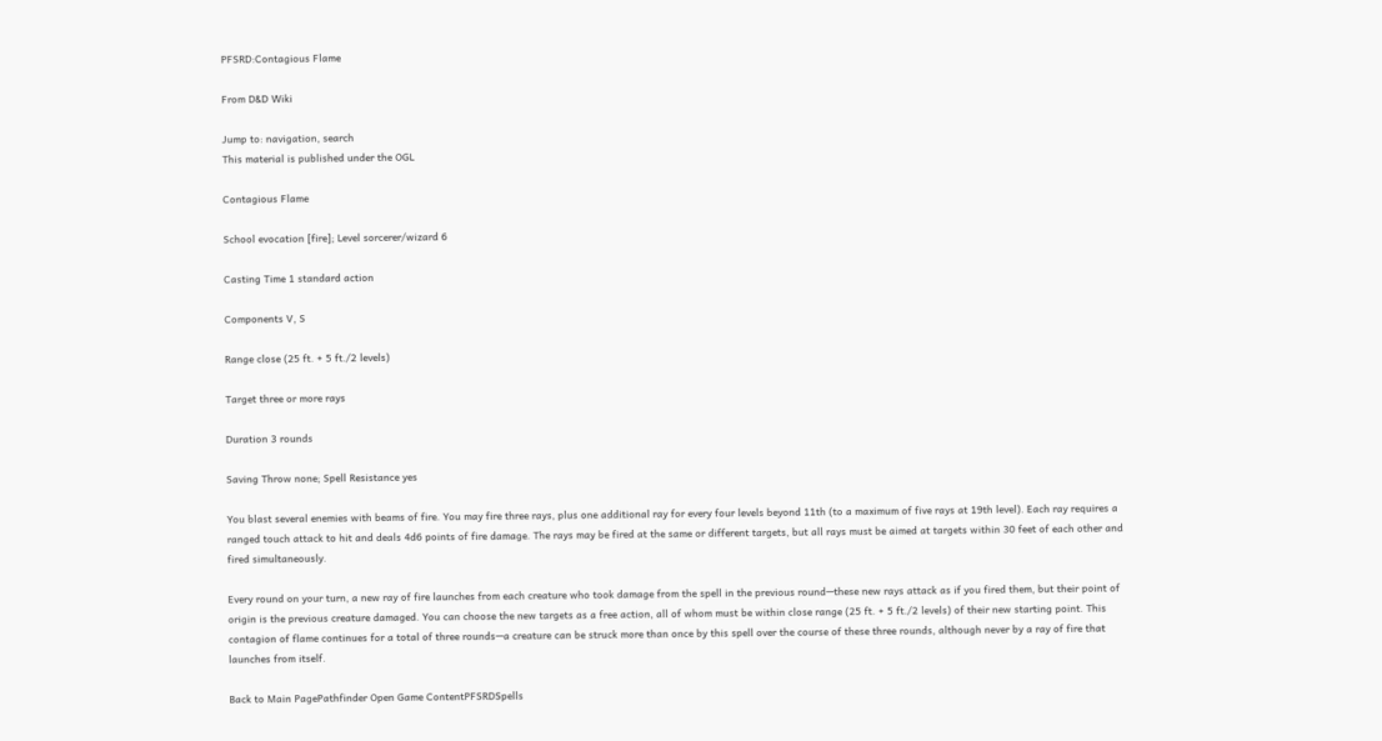PFSRD:Contagious Flame

From D&D Wiki

Jump to: navigation, search
This material is published under the OGL

Contagious Flame

School evocation [fire]; Level sorcerer/wizard 6

Casting Time 1 standard action

Components V, S

Range close (25 ft. + 5 ft./2 levels)

Target three or more rays

Duration 3 rounds

Saving Throw none; Spell Resistance yes

You blast several enemies with beams of fire. You may fire three rays, plus one additional ray for every four levels beyond 11th (to a maximum of five rays at 19th level). Each ray requires a ranged touch attack to hit and deals 4d6 points of fire damage. The rays may be fired at the same or different targets, but all rays must be aimed at targets within 30 feet of each other and fired simultaneously.

Every round on your turn, a new ray of fire launches from each creature who took damage from the spell in the previous round—these new rays attack as if you fired them, but their point of origin is the previous creature damaged. You can choose the new targets as a free action, all of whom must be within close range (25 ft. + 5 ft./2 levels) of their new starting point. This contagion of flame continues for a total of three rounds—a creature can be struck more than once by this spell over the course of these three rounds, although never by a ray of fire that launches from itself.

Back to Main PagePathfinder Open Game ContentPFSRDSpells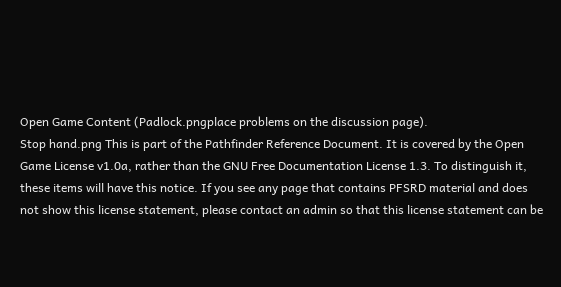Open Game Content (Padlock.pngplace problems on the discussion page).
Stop hand.png This is part of the Pathfinder Reference Document. It is covered by the Open Game License v1.0a, rather than the GNU Free Documentation License 1.3. To distinguish it, these items will have this notice. If you see any page that contains PFSRD material and does not show this license statement, please contact an admin so that this license statement can be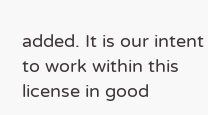added. It is our intent to work within this license in good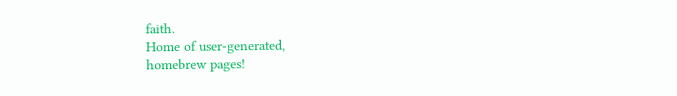faith.
Home of user-generated,
homebrew pages!